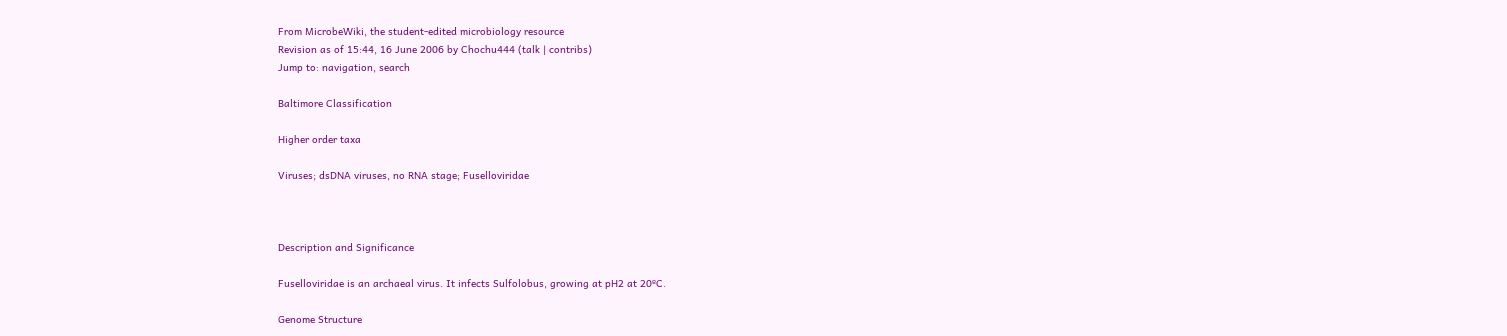From MicrobeWiki, the student-edited microbiology resource
Revision as of 15:44, 16 June 2006 by Chochu444 (talk | contribs)
Jump to: navigation, search

Baltimore Classification

Higher order taxa

Viruses; dsDNA viruses, no RNA stage; Fuselloviridae



Description and Significance

Fuselloviridae is an archaeal virus. It infects Sulfolobus, growing at pH2 at 20ºC.

Genome Structure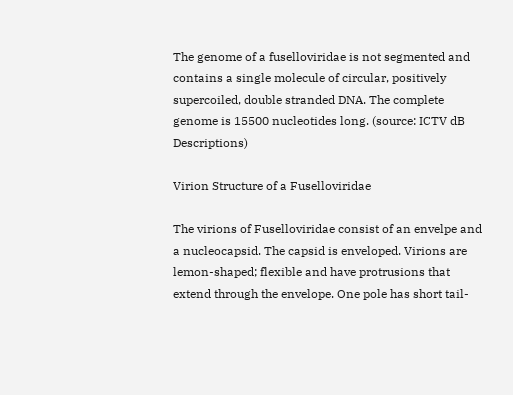The genome of a fuselloviridae is not segmented and contains a single molecule of circular, positively supercoiled, double stranded DNA. The complete genome is 15500 nucleotides long. (source: ICTV dB Descriptions)

Virion Structure of a Fuselloviridae

The virions of Fuselloviridae consist of an envelpe and a nucleocapsid. The capsid is enveloped. Virions are lemon-shaped; flexible and have protrusions that extend through the envelope. One pole has short tail-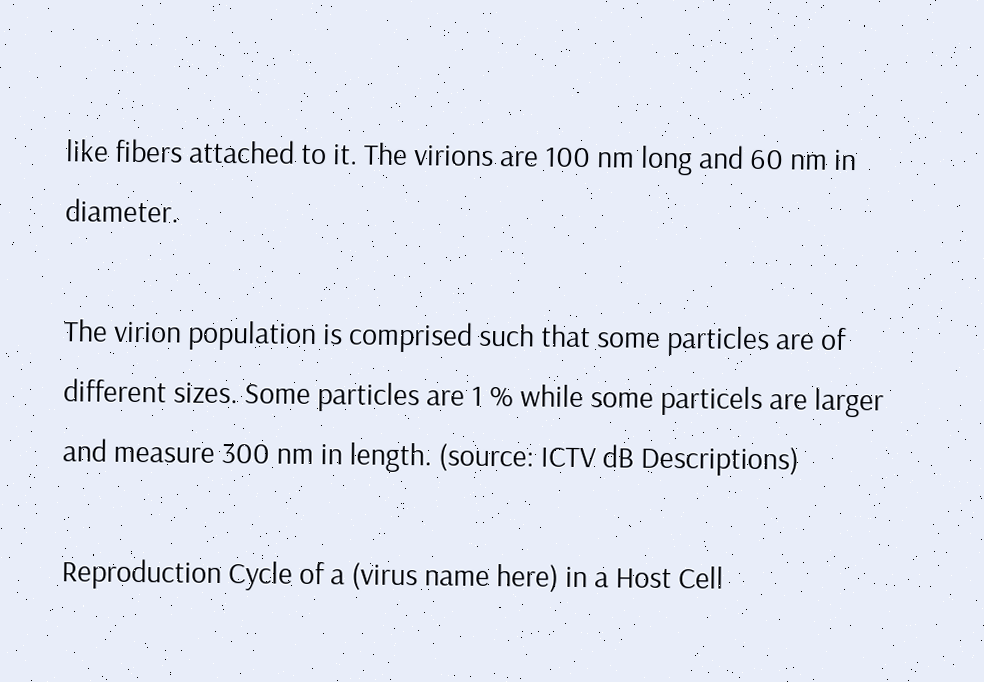like fibers attached to it. The virions are 100 nm long and 60 nm in diameter.

The virion population is comprised such that some particles are of different sizes. Some particles are 1 % while some particels are larger and measure 300 nm in length. (source: ICTV dB Descriptions)

Reproduction Cycle of a (virus name here) in a Host Cell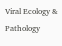Viral Ecology & Pathology